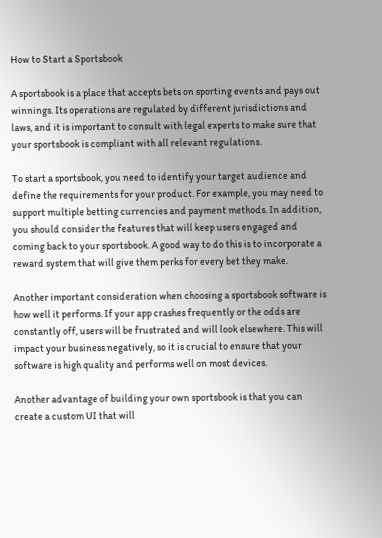How to Start a Sportsbook

A sportsbook is a place that accepts bets on sporting events and pays out winnings. Its operations are regulated by different jurisdictions and laws, and it is important to consult with legal experts to make sure that your sportsbook is compliant with all relevant regulations.

To start a sportsbook, you need to identify your target audience and define the requirements for your product. For example, you may need to support multiple betting currencies and payment methods. In addition, you should consider the features that will keep users engaged and coming back to your sportsbook. A good way to do this is to incorporate a reward system that will give them perks for every bet they make.

Another important consideration when choosing a sportsbook software is how well it performs. If your app crashes frequently or the odds are constantly off, users will be frustrated and will look elsewhere. This will impact your business negatively, so it is crucial to ensure that your software is high quality and performs well on most devices.

Another advantage of building your own sportsbook is that you can create a custom UI that will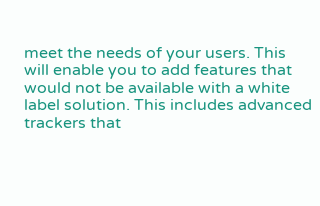meet the needs of your users. This will enable you to add features that would not be available with a white label solution. This includes advanced trackers that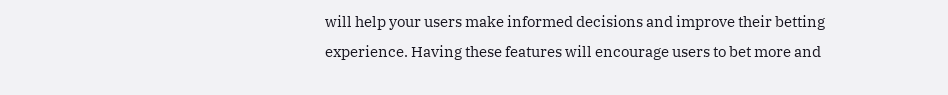will help your users make informed decisions and improve their betting experience. Having these features will encourage users to bet more and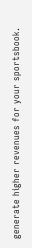generate higher revenues for your sportsbook.